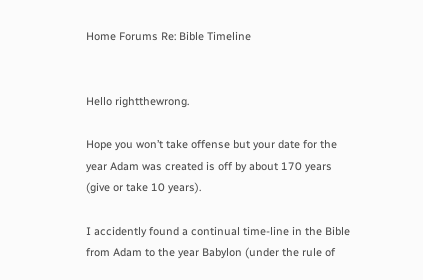Home Forums Re: Bible Timeline


Hello rightthewrong.

Hope you won’t take offense but your date for the year Adam was created is off by about 170 years (give or take 10 years).

I accidently found a continual time-line in the Bible from Adam to the year Babylon (under the rule of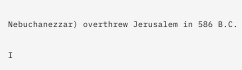Nebuchanezzar) overthrew Jerusalem in 586 B.C.

I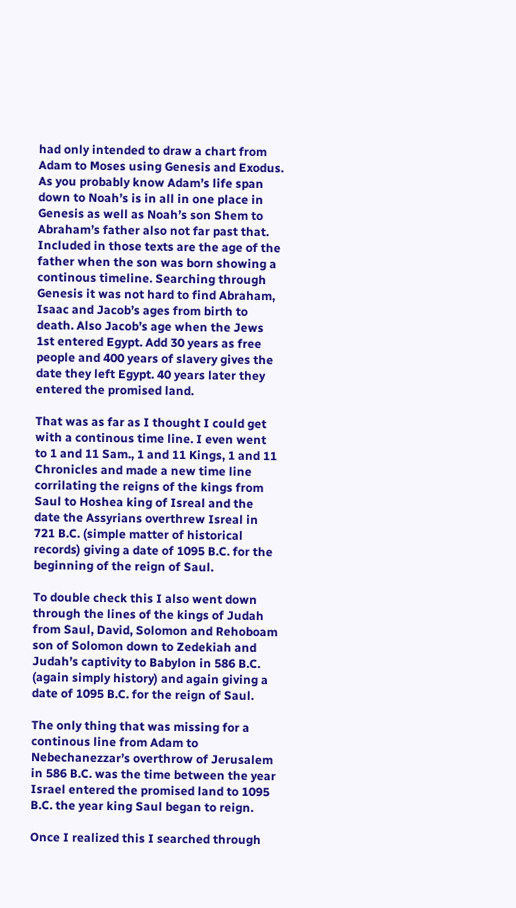had only intended to draw a chart from Adam to Moses using Genesis and Exodus. As you probably know Adam’s life span down to Noah’s is in all in one place in Genesis as well as Noah’s son Shem to Abraham’s father also not far past that. Included in those texts are the age of the father when the son was born showing a continous timeline. Searching through Genesis it was not hard to find Abraham, Isaac and Jacob’s ages from birth to death. Also Jacob’s age when the Jews 1st entered Egypt. Add 30 years as free people and 400 years of slavery gives the date they left Egypt. 40 years later they entered the promised land.

That was as far as I thought I could get with a continous time line. I even went to 1 and 11 Sam., 1 and 11 Kings, 1 and 11 Chronicles and made a new time line corrilating the reigns of the kings from Saul to Hoshea king of Isreal and the date the Assyrians overthrew Isreal in 721 B.C. (simple matter of historical records) giving a date of 1095 B.C. for the beginning of the reign of Saul.

To double check this I also went down through the lines of the kings of Judah from Saul, David, Solomon and Rehoboam son of Solomon down to Zedekiah and Judah’s captivity to Babylon in 586 B.C. (again simply history) and again giving a date of 1095 B.C. for the reign of Saul.

The only thing that was missing for a continous line from Adam to Nebechanezzar’s overthrow of Jerusalem in 586 B.C. was the time between the year Israel entered the promised land to 1095 B.C. the year king Saul began to reign.

Once I realized this I searched through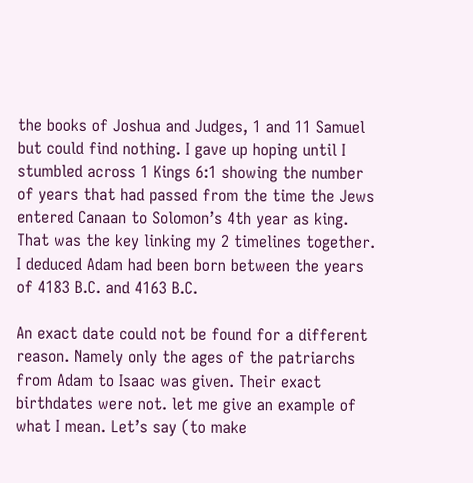the books of Joshua and Judges, 1 and 11 Samuel but could find nothing. I gave up hoping until I stumbled across 1 Kings 6:1 showing the number of years that had passed from the time the Jews entered Canaan to Solomon’s 4th year as king. That was the key linking my 2 timelines together. I deduced Adam had been born between the years of 4183 B.C. and 4163 B.C.

An exact date could not be found for a different reason. Namely only the ages of the patriarchs from Adam to Isaac was given. Their exact birthdates were not. let me give an example of what I mean. Let’s say (to make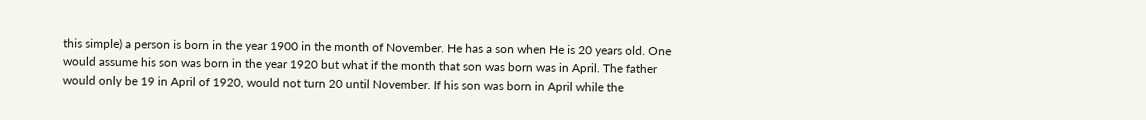this simple) a person is born in the year 1900 in the month of November. He has a son when He is 20 years old. One would assume his son was born in the year 1920 but what if the month that son was born was in April. The father would only be 19 in April of 1920, would not turn 20 until November. If his son was born in April while the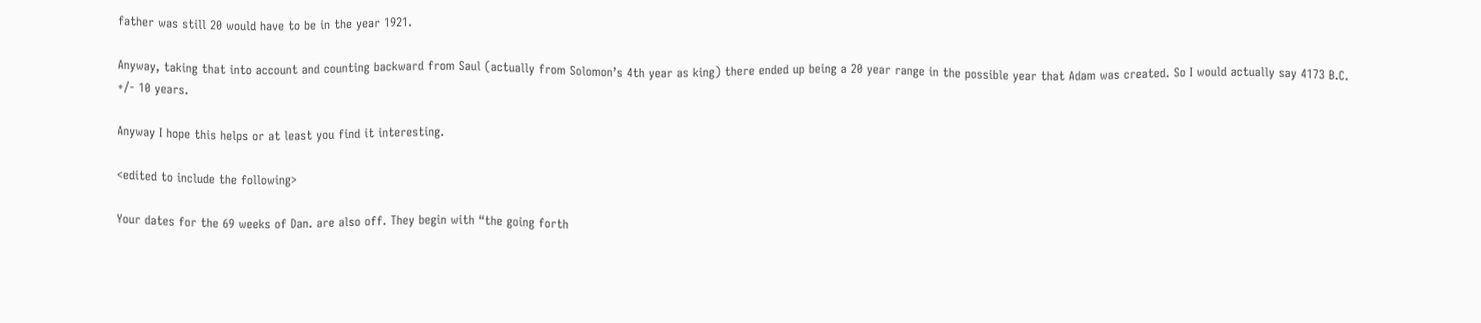father was still 20 would have to be in the year 1921.

Anyway, taking that into account and counting backward from Saul (actually from Solomon’s 4th year as king) there ended up being a 20 year range in the possible year that Adam was created. So I would actually say 4173 B.C. +/- 10 years.

Anyway I hope this helps or at least you find it interesting.

<edited to include the following>

Your dates for the 69 weeks of Dan. are also off. They begin with “the going forth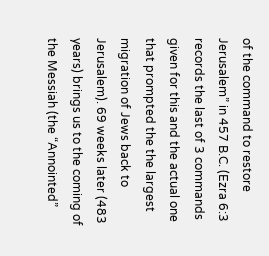of the command to restore Jerusalem” in 457 B.C. (Ezra 6:3 records the last of 3 commands given for this and the actual one that prompted the the largest migration of Jews back to Jerusalem). 69 weeks later (483 years) brings us to the coming of the Messiah (the “Annointed”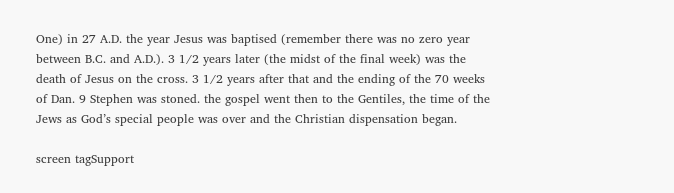One) in 27 A.D. the year Jesus was baptised (remember there was no zero year between B.C. and A.D.). 3 1/2 years later (the midst of the final week) was the death of Jesus on the cross. 3 1/2 years after that and the ending of the 70 weeks of Dan. 9 Stephen was stoned. the gospel went then to the Gentiles, the time of the Jews as God’s special people was over and the Christian dispensation began.

screen tagSupport